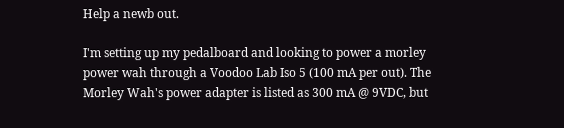Help a newb out.

I'm setting up my pedalboard and looking to power a morley power wah through a Voodoo Lab Iso 5 (100 mA per out). The Morley Wah's power adapter is listed as 300 mA @ 9VDC, but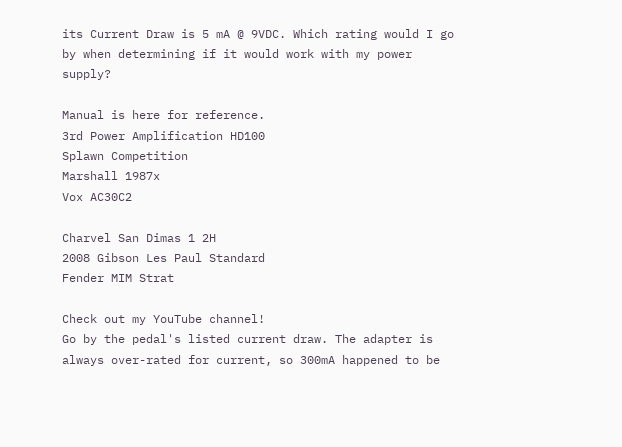its Current Draw is 5 mA @ 9VDC. Which rating would I go by when determining if it would work with my power supply?

Manual is here for reference.
3rd Power Amplification HD100
Splawn Competition
Marshall 1987x
Vox AC30C2

Charvel San Dimas 1 2H
2008 Gibson Les Paul Standard
Fender MIM Strat

Check out my YouTube channel!
Go by the pedal's listed current draw. The adapter is always over-rated for current, so 300mA happened to be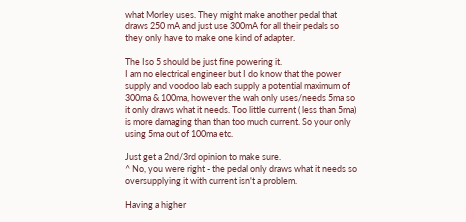what Morley uses. They might make another pedal that draws 250 mA and just use 300mA for all their pedals so they only have to make one kind of adapter.

The Iso 5 should be just fine powering it.
I am no electrical engineer but I do know that the power supply and voodoo lab each supply a potential maximum of 300ma & 100ma, however the wah only uses/needs 5ma so it only draws what it needs. Too little current ( less than 5ma) is more damaging than than too much current. So your only using 5ma out of 100ma etc.

Just get a 2nd/3rd opinion to make sure.
^ No, you were right - the pedal only draws what it needs so oversupplying it with current isn't a problem.

Having a higher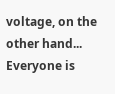voltage, on the other hand...
Everyone is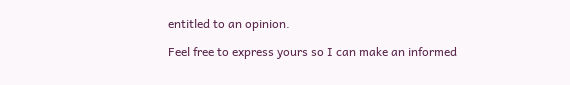entitled to an opinion.

Feel free to express yours so I can make an informed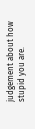judgement about how stupid you are.